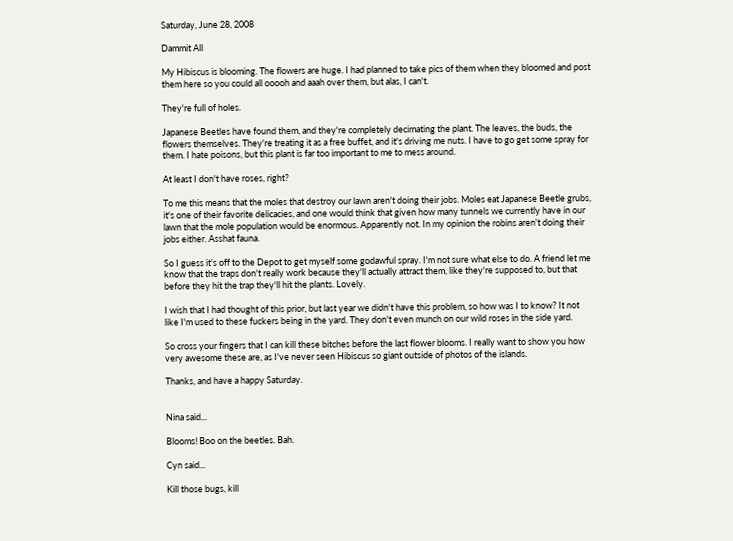Saturday, June 28, 2008

Dammit All

My Hibiscus is blooming. The flowers are huge. I had planned to take pics of them when they bloomed and post them here so you could all ooooh and aaah over them, but alas, I can't.

They're full of holes.

Japanese Beetles have found them, and they're completely decimating the plant. The leaves, the buds, the flowers themselves. They're treating it as a free buffet, and it's driving me nuts. I have to go get some spray for them. I hate poisons, but this plant is far too important to me to mess around.

At least I don't have roses, right?

To me this means that the moles that destroy our lawn aren't doing their jobs. Moles eat Japanese Beetle grubs, it's one of their favorite delicacies, and one would think that given how many tunnels we currently have in our lawn that the mole population would be enormous. Apparently not. In my opinion the robins aren't doing their jobs either. Asshat fauna.

So I guess it's off to the Depot to get myself some godawful spray. I'm not sure what else to do. A friend let me know that the traps don't really work because they'll actually attract them, like they're supposed to, but that before they hit the trap they'll hit the plants. Lovely.

I wish that I had thought of this prior, but last year we didn't have this problem, so how was I to know? It not like I'm used to these fuckers being in the yard. They don't even munch on our wild roses in the side yard.

So cross your fingers that I can kill these bitches before the last flower blooms. I really want to show you how very awesome these are, as I've never seen Hibiscus so giant outside of photos of the islands.

Thanks, and have a happy Saturday.


Nina said...

Blooms! Boo on the beetles. Bah.

Cyn said...

Kill those bugs, kill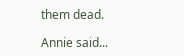them dead.

Annie said...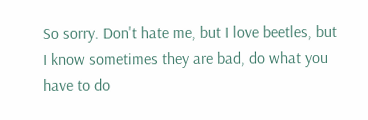So sorry. Don't hate me, but I love beetles, but I know sometimes they are bad, do what you have to do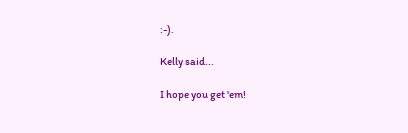:-).

Kelly said...

I hope you get 'em!